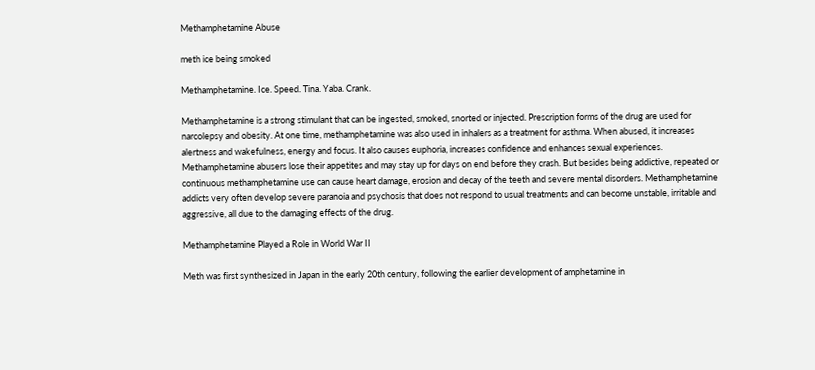Methamphetamine Abuse

meth ice being smoked

Methamphetamine. Ice. Speed. Tina. Yaba. Crank.

Methamphetamine is a strong stimulant that can be ingested, smoked, snorted or injected. Prescription forms of the drug are used for narcolepsy and obesity. At one time, methamphetamine was also used in inhalers as a treatment for asthma. When abused, it increases alertness and wakefulness, energy and focus. It also causes euphoria, increases confidence and enhances sexual experiences. Methamphetamine abusers lose their appetites and may stay up for days on end before they crash. But besides being addictive, repeated or continuous methamphetamine use can cause heart damage, erosion and decay of the teeth and severe mental disorders. Methamphetamine addicts very often develop severe paranoia and psychosis that does not respond to usual treatments and can become unstable, irritable and aggressive, all due to the damaging effects of the drug.

Methamphetamine Played a Role in World War II

Meth was first synthesized in Japan in the early 20th century, following the earlier development of amphetamine in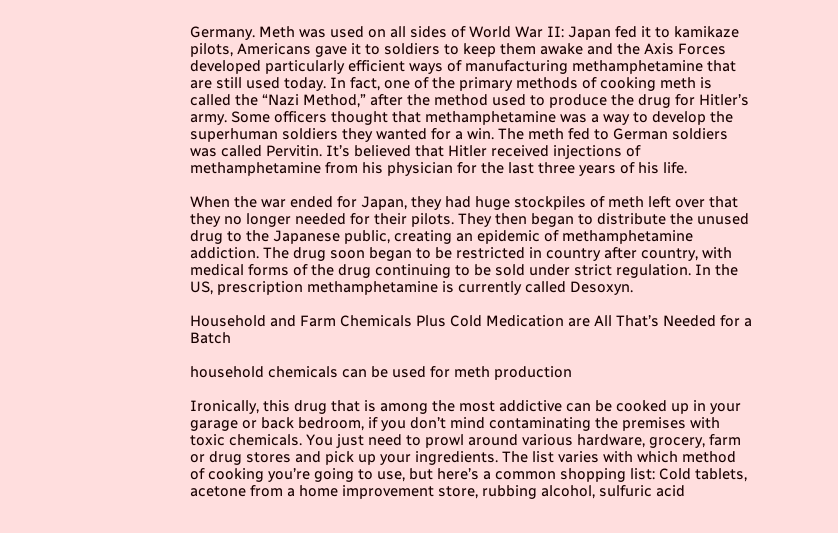Germany. Meth was used on all sides of World War II: Japan fed it to kamikaze pilots, Americans gave it to soldiers to keep them awake and the Axis Forces developed particularly efficient ways of manufacturing methamphetamine that are still used today. In fact, one of the primary methods of cooking meth is called the “Nazi Method,” after the method used to produce the drug for Hitler’s army. Some officers thought that methamphetamine was a way to develop the superhuman soldiers they wanted for a win. The meth fed to German soldiers was called Pervitin. It’s believed that Hitler received injections of methamphetamine from his physician for the last three years of his life.

When the war ended for Japan, they had huge stockpiles of meth left over that they no longer needed for their pilots. They then began to distribute the unused drug to the Japanese public, creating an epidemic of methamphetamine addiction. The drug soon began to be restricted in country after country, with medical forms of the drug continuing to be sold under strict regulation. In the US, prescription methamphetamine is currently called Desoxyn.

Household and Farm Chemicals Plus Cold Medication are All That’s Needed for a Batch

household chemicals can be used for meth production

Ironically, this drug that is among the most addictive can be cooked up in your garage or back bedroom, if you don’t mind contaminating the premises with toxic chemicals. You just need to prowl around various hardware, grocery, farm or drug stores and pick up your ingredients. The list varies with which method of cooking you’re going to use, but here’s a common shopping list: Cold tablets, acetone from a home improvement store, rubbing alcohol, sulfuric acid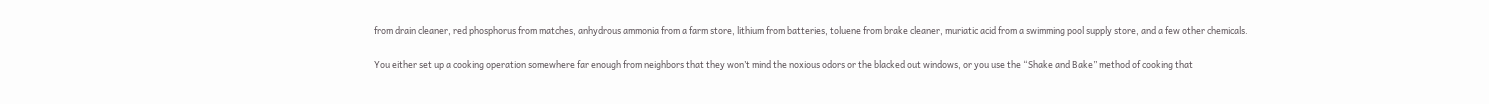from drain cleaner, red phosphorus from matches, anhydrous ammonia from a farm store, lithium from batteries, toluene from brake cleaner, muriatic acid from a swimming pool supply store, and a few other chemicals.

You either set up a cooking operation somewhere far enough from neighbors that they won’t mind the noxious odors or the blacked out windows, or you use the “Shake and Bake” method of cooking that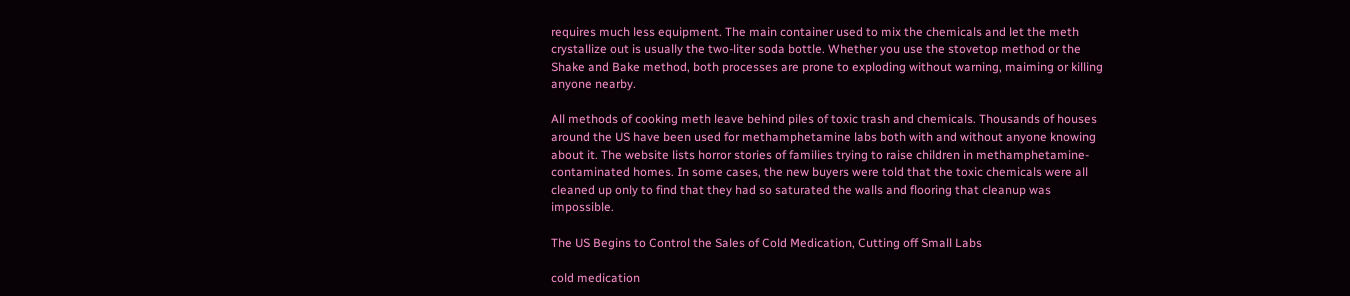requires much less equipment. The main container used to mix the chemicals and let the meth crystallize out is usually the two-liter soda bottle. Whether you use the stovetop method or the Shake and Bake method, both processes are prone to exploding without warning, maiming or killing anyone nearby.

All methods of cooking meth leave behind piles of toxic trash and chemicals. Thousands of houses around the US have been used for methamphetamine labs both with and without anyone knowing about it. The website lists horror stories of families trying to raise children in methamphetamine-contaminated homes. In some cases, the new buyers were told that the toxic chemicals were all cleaned up only to find that they had so saturated the walls and flooring that cleanup was impossible.

The US Begins to Control the Sales of Cold Medication, Cutting off Small Labs

cold medication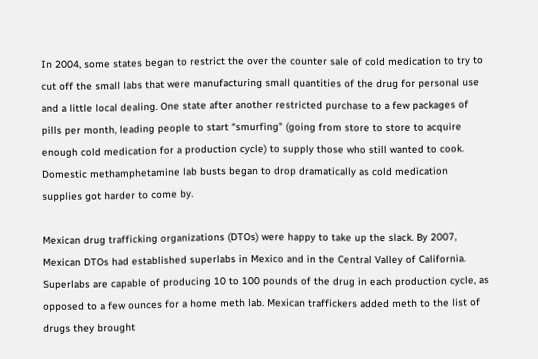In 2004, some states began to restrict the over the counter sale of cold medication to try to cut off the small labs that were manufacturing small quantities of the drug for personal use and a little local dealing. One state after another restricted purchase to a few packages of pills per month, leading people to start “smurfing” (going from store to store to acquire enough cold medication for a production cycle) to supply those who still wanted to cook. Domestic methamphetamine lab busts began to drop dramatically as cold medication supplies got harder to come by.

Mexican drug trafficking organizations (DTOs) were happy to take up the slack. By 2007, Mexican DTOs had established superlabs in Mexico and in the Central Valley of California. Superlabs are capable of producing 10 to 100 pounds of the drug in each production cycle, as opposed to a few ounces for a home meth lab. Mexican traffickers added meth to the list of drugs they brought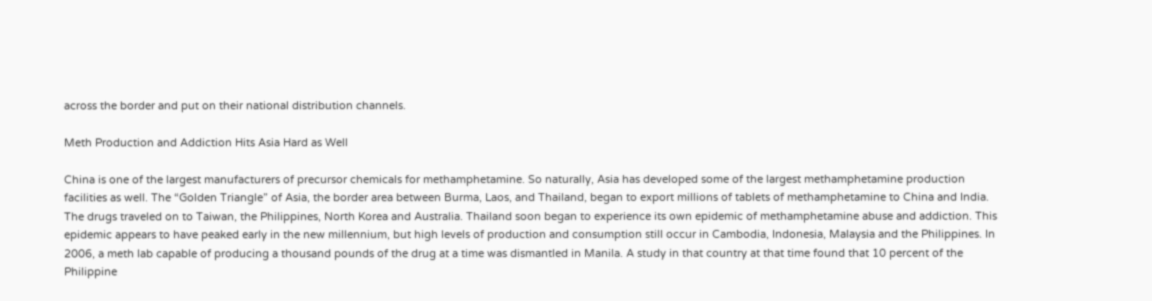across the border and put on their national distribution channels.

Meth Production and Addiction Hits Asia Hard as Well

China is one of the largest manufacturers of precursor chemicals for methamphetamine. So naturally, Asia has developed some of the largest methamphetamine production facilities as well. The “Golden Triangle” of Asia, the border area between Burma, Laos, and Thailand, began to export millions of tablets of methamphetamine to China and India. The drugs traveled on to Taiwan, the Philippines, North Korea and Australia. Thailand soon began to experience its own epidemic of methamphetamine abuse and addiction. This epidemic appears to have peaked early in the new millennium, but high levels of production and consumption still occur in Cambodia, Indonesia, Malaysia and the Philippines. In 2006, a meth lab capable of producing a thousand pounds of the drug at a time was dismantled in Manila. A study in that country at that time found that 10 percent of the Philippine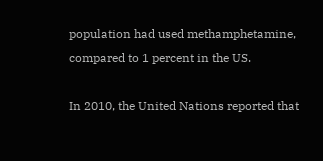population had used methamphetamine, compared to 1 percent in the US.

In 2010, the United Nations reported that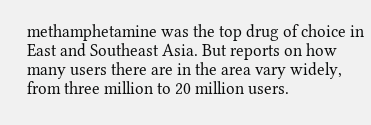methamphetamine was the top drug of choice in East and Southeast Asia. But reports on how many users there are in the area vary widely, from three million to 20 million users.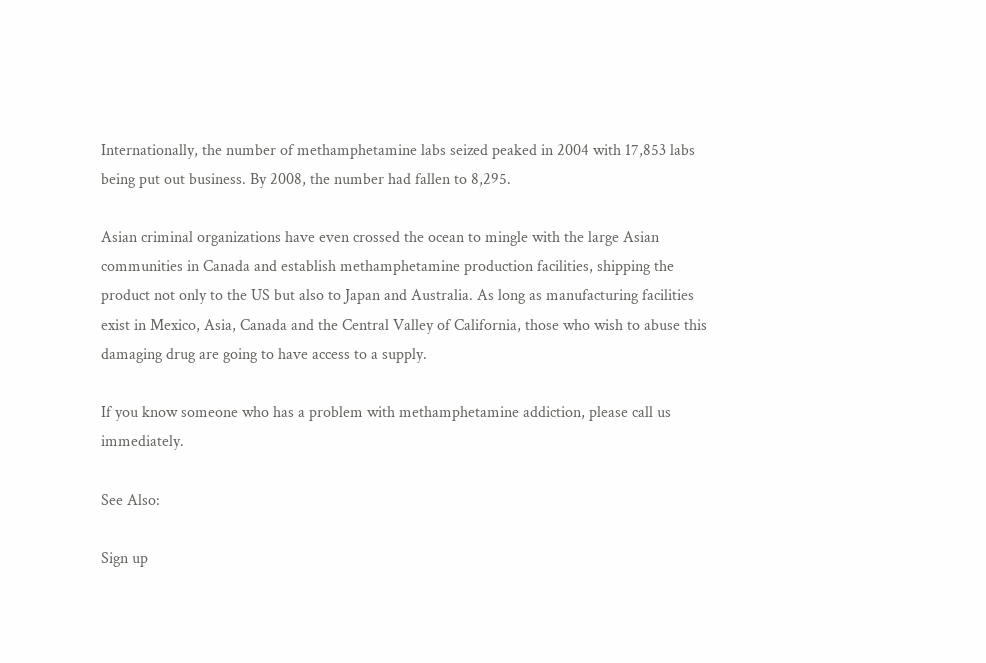Internationally, the number of methamphetamine labs seized peaked in 2004 with 17,853 labs being put out business. By 2008, the number had fallen to 8,295.

Asian criminal organizations have even crossed the ocean to mingle with the large Asian communities in Canada and establish methamphetamine production facilities, shipping the product not only to the US but also to Japan and Australia. As long as manufacturing facilities exist in Mexico, Asia, Canada and the Central Valley of California, those who wish to abuse this damaging drug are going to have access to a supply.

If you know someone who has a problem with methamphetamine addiction, please call us immediately.

See Also:

Sign up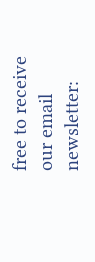free to receive our email newsletter: